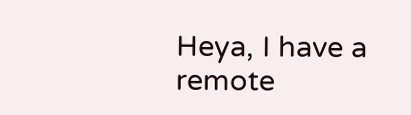Heya, I have a remote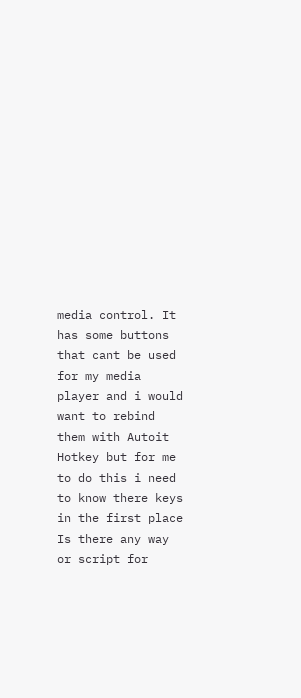media control. It has some buttons that cant be used for my media player and i would want to rebind them with Autoit Hotkey but for me to do this i need to know there keys in the first place Is there any way or script for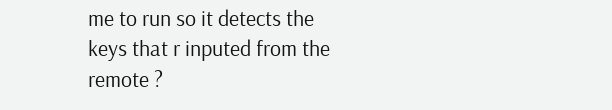me to run so it detects the keys that r inputed from the remote ?